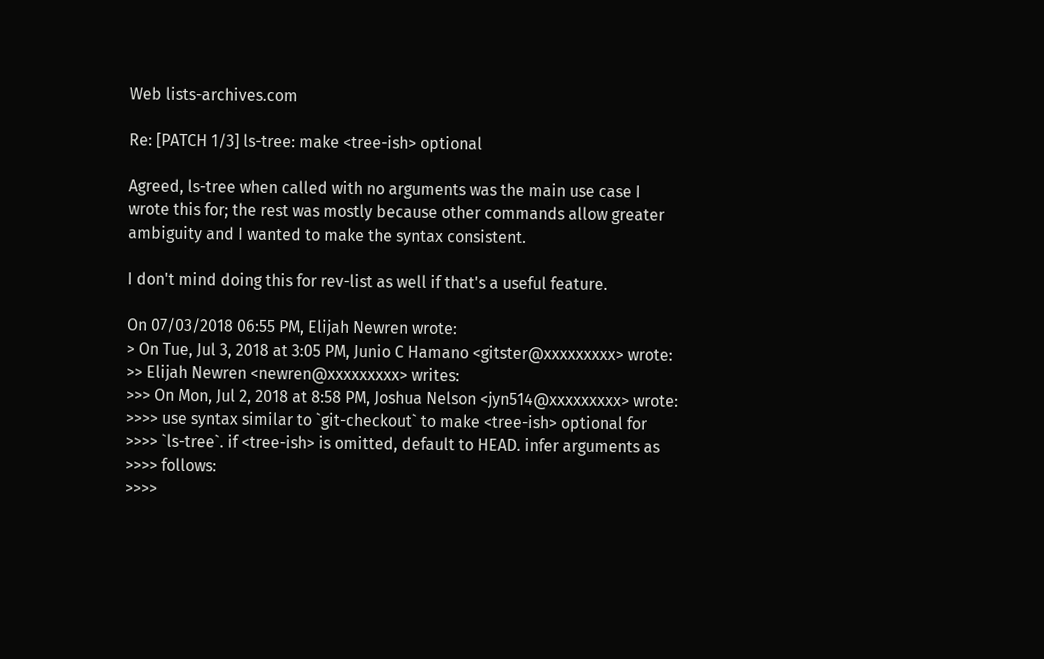Web lists-archives.com

Re: [PATCH 1/3] ls-tree: make <tree-ish> optional

Agreed, ls-tree when called with no arguments was the main use case I
wrote this for; the rest was mostly because other commands allow greater
ambiguity and I wanted to make the syntax consistent.

I don't mind doing this for rev-list as well if that's a useful feature.

On 07/03/2018 06:55 PM, Elijah Newren wrote:
> On Tue, Jul 3, 2018 at 3:05 PM, Junio C Hamano <gitster@xxxxxxxxx> wrote:
>> Elijah Newren <newren@xxxxxxxxx> writes:
>>> On Mon, Jul 2, 2018 at 8:58 PM, Joshua Nelson <jyn514@xxxxxxxxx> wrote:
>>>> use syntax similar to `git-checkout` to make <tree-ish> optional for
>>>> `ls-tree`. if <tree-ish> is omitted, default to HEAD. infer arguments as
>>>> follows:
>>>>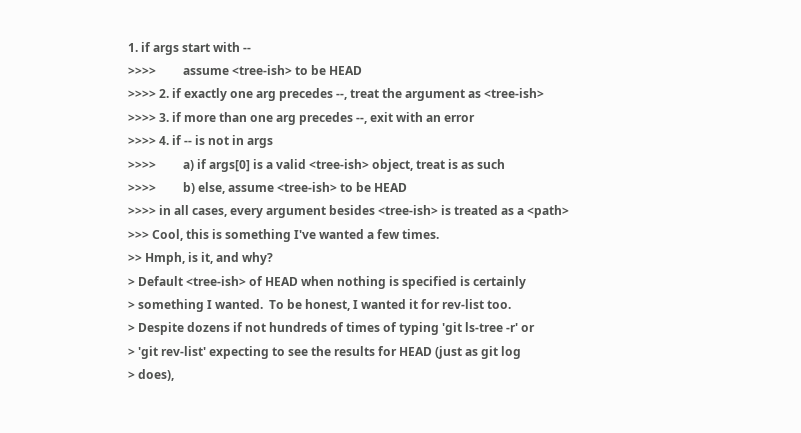1. if args start with --
>>>>         assume <tree-ish> to be HEAD
>>>> 2. if exactly one arg precedes --, treat the argument as <tree-ish>
>>>> 3. if more than one arg precedes --, exit with an error
>>>> 4. if -- is not in args
>>>>         a) if args[0] is a valid <tree-ish> object, treat is as such
>>>>         b) else, assume <tree-ish> to be HEAD
>>>> in all cases, every argument besides <tree-ish> is treated as a <path>
>>> Cool, this is something I've wanted a few times.
>> Hmph, is it, and why?
> Default <tree-ish> of HEAD when nothing is specified is certainly
> something I wanted.  To be honest, I wanted it for rev-list too.
> Despite dozens if not hundreds of times of typing 'git ls-tree -r' or
> 'git rev-list' expecting to see the results for HEAD (just as git log
> does),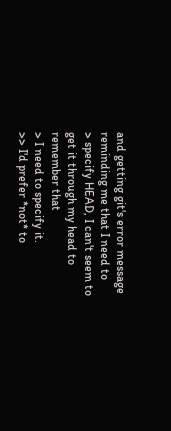and getting git's error message reminding me that I need to
> specify HEAD, I can't seem to get it through my head to remember that
> I need to specify it.
>> I'd prefer *not* to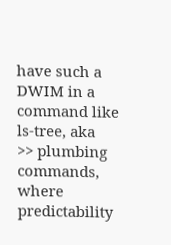have such a DWIM in a command like ls-tree, aka
>> plumbing commands, where predictability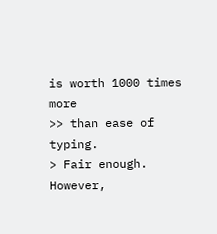is worth 1000 times more
>> than ease of typing.
> Fair enough.  However,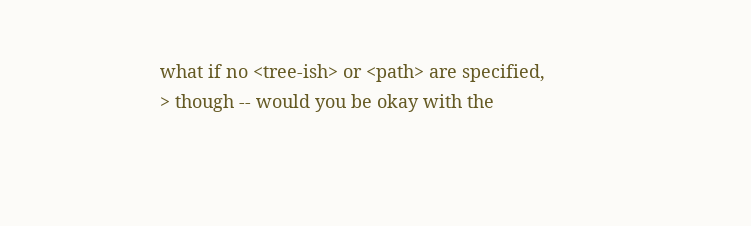what if no <tree-ish> or <path> are specified,
> though -- would you be okay with the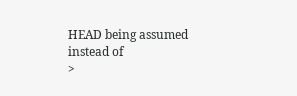HEAD being assumed instead of
>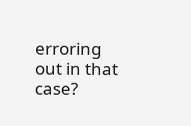erroring out in that case?